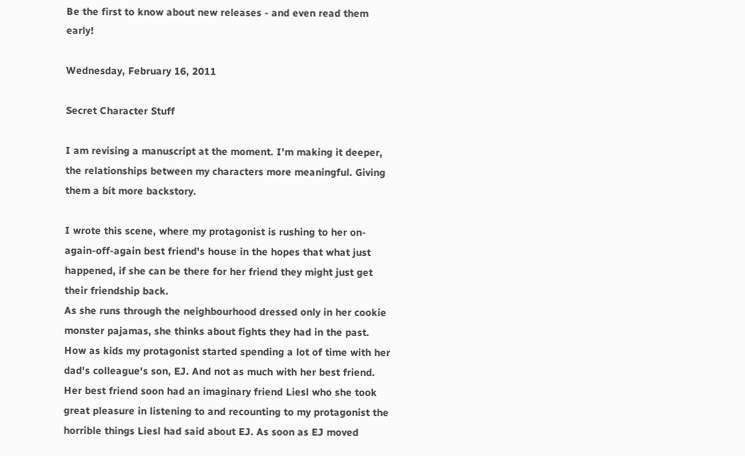Be the first to know about new releases - and even read them early!

Wednesday, February 16, 2011

Secret Character Stuff

I am revising a manuscript at the moment. I'm making it deeper, the relationships between my characters more meaningful. Giving them a bit more backstory.

I wrote this scene, where my protagonist is rushing to her on-again-off-again best friend's house in the hopes that what just happened, if she can be there for her friend they might just get their friendship back.
As she runs through the neighbourhood dressed only in her cookie monster pajamas, she thinks about fights they had in the past. How as kids my protagonist started spending a lot of time with her dad's colleague's son, EJ. And not as much with her best friend. Her best friend soon had an imaginary friend Liesl who she took great pleasure in listening to and recounting to my protagonist the horrible things Liesl had said about EJ. As soon as EJ moved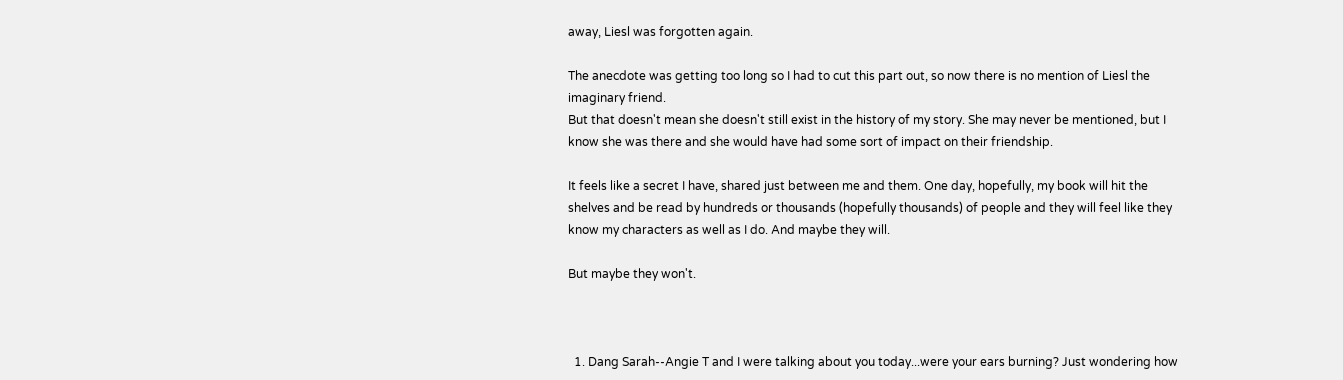away, Liesl was forgotten again.

The anecdote was getting too long so I had to cut this part out, so now there is no mention of Liesl the imaginary friend.
But that doesn't mean she doesn't still exist in the history of my story. She may never be mentioned, but I know she was there and she would have had some sort of impact on their friendship.

It feels like a secret I have, shared just between me and them. One day, hopefully, my book will hit the shelves and be read by hundreds or thousands (hopefully thousands) of people and they will feel like they know my characters as well as I do. And maybe they will.

But maybe they won't.



  1. Dang Sarah--Angie T and I were talking about you today...were your ears burning? Just wondering how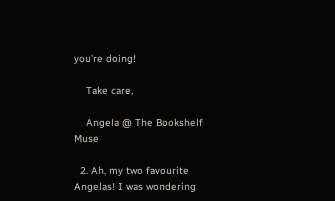you're doing!

    Take care,

    Angela @ The Bookshelf Muse

  2. Ah, my two favourite Angelas! I was wondering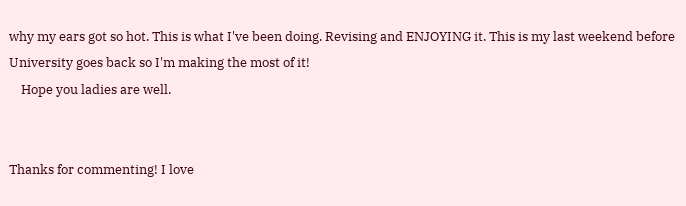why my ears got so hot. This is what I've been doing. Revising and ENJOYING it. This is my last weekend before University goes back so I'm making the most of it!
    Hope you ladies are well.


Thanks for commenting! I love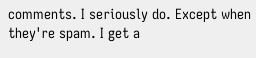comments. I seriously do. Except when they're spam. I get a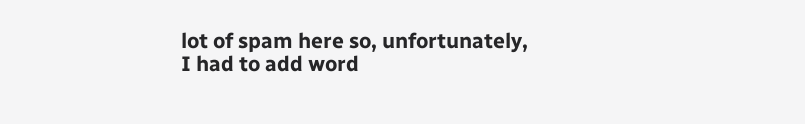lot of spam here so, unfortunately, I had to add word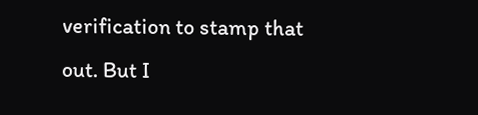verification to stamp that out. But I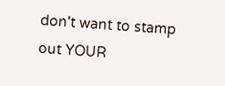don't want to stamp out YOUR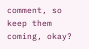comment, so keep them coming, okay?